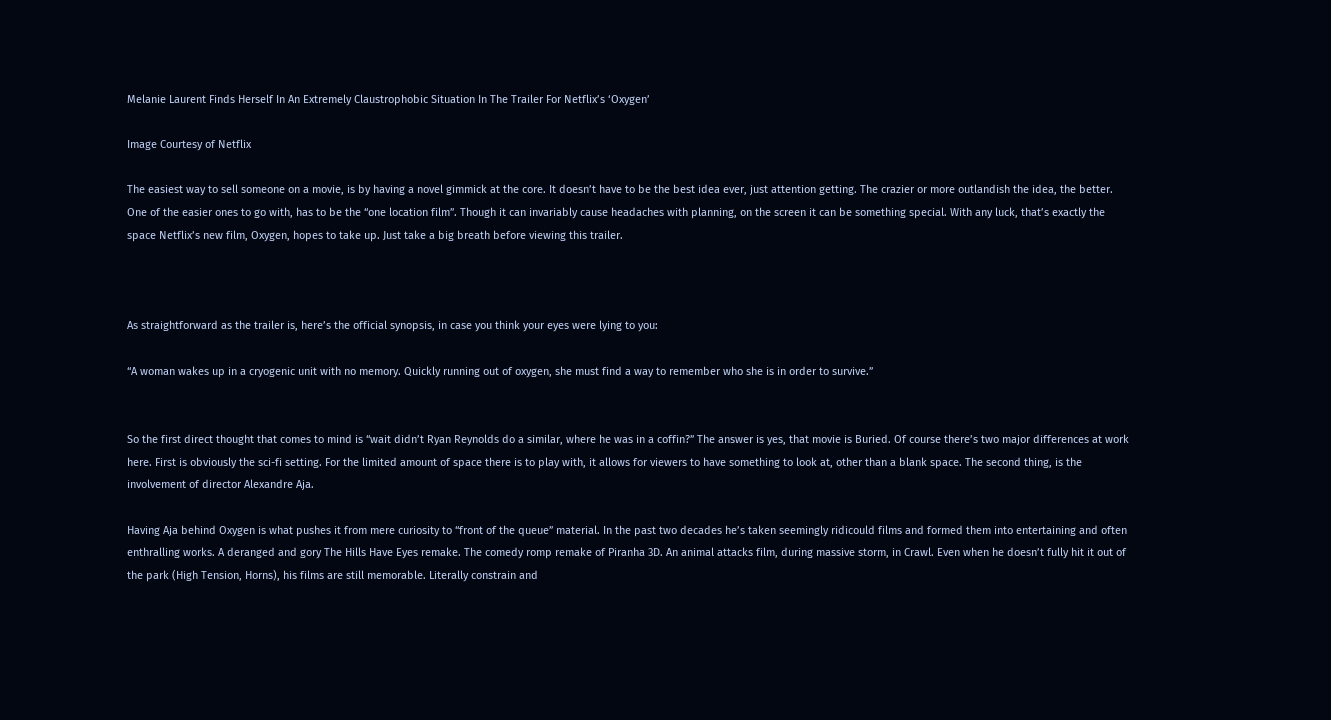Melanie Laurent Finds Herself In An Extremely Claustrophobic Situation In The Trailer For Netflix’s ‘Oxygen’

Image Courtesy of Netflix

The easiest way to sell someone on a movie, is by having a novel gimmick at the core. It doesn’t have to be the best idea ever, just attention getting. The crazier or more outlandish the idea, the better. One of the easier ones to go with, has to be the “one location film”. Though it can invariably cause headaches with planning, on the screen it can be something special. With any luck, that’s exactly the space Netflix’s new film, Oxygen, hopes to take up. Just take a big breath before viewing this trailer.



As straightforward as the trailer is, here’s the official synopsis, in case you think your eyes were lying to you:

“A woman wakes up in a cryogenic unit with no memory. Quickly running out of oxygen, she must find a way to remember who she is in order to survive.”


So the first direct thought that comes to mind is “wait didn’t Ryan Reynolds do a similar, where he was in a coffin?” The answer is yes, that movie is Buried. Of course there’s two major differences at work here. First is obviously the sci-fi setting. For the limited amount of space there is to play with, it allows for viewers to have something to look at, other than a blank space. The second thing, is the involvement of director Alexandre Aja.

Having Aja behind Oxygen is what pushes it from mere curiosity to “front of the queue” material. In the past two decades he’s taken seemingly ridicould films and formed them into entertaining and often enthralling works. A deranged and gory The Hills Have Eyes remake. The comedy romp remake of Piranha 3D. An animal attacks film, during massive storm, in Crawl. Even when he doesn’t fully hit it out of the park (High Tension, Horns), his films are still memorable. Literally constrain and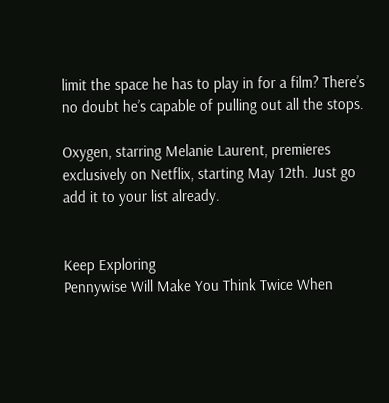limit the space he has to play in for a film? There’s no doubt he’s capable of pulling out all the stops.

Oxygen, starring Melanie Laurent, premieres exclusively on Netflix, starting May 12th. Just go add it to your list already.


Keep Exploring
Pennywise Will Make You Think Twice When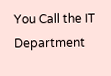You Call the IT Department